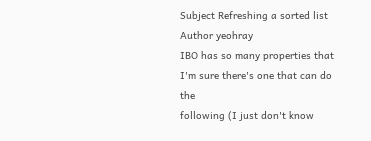Subject Refreshing a sorted list
Author yeohray
IBO has so many properties that I'm sure there's one that can do the
following (I just don't know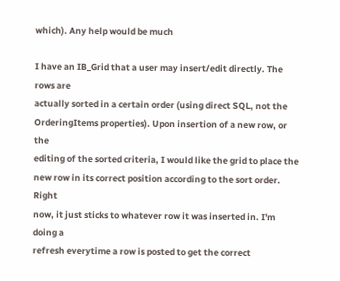which). Any help would be much

I have an IB_Grid that a user may insert/edit directly. The rows are
actually sorted in a certain order (using direct SQL, not the
OrderingItems properties). Upon insertion of a new row, or the
editing of the sorted criteria, I would like the grid to place the
new row in its correct position according to the sort order. Right
now, it just sticks to whatever row it was inserted in. I'm doing a
refresh everytime a row is posted to get the correct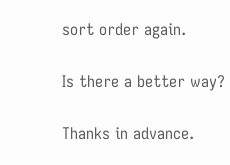sort order again.

Is there a better way?

Thanks in advance.